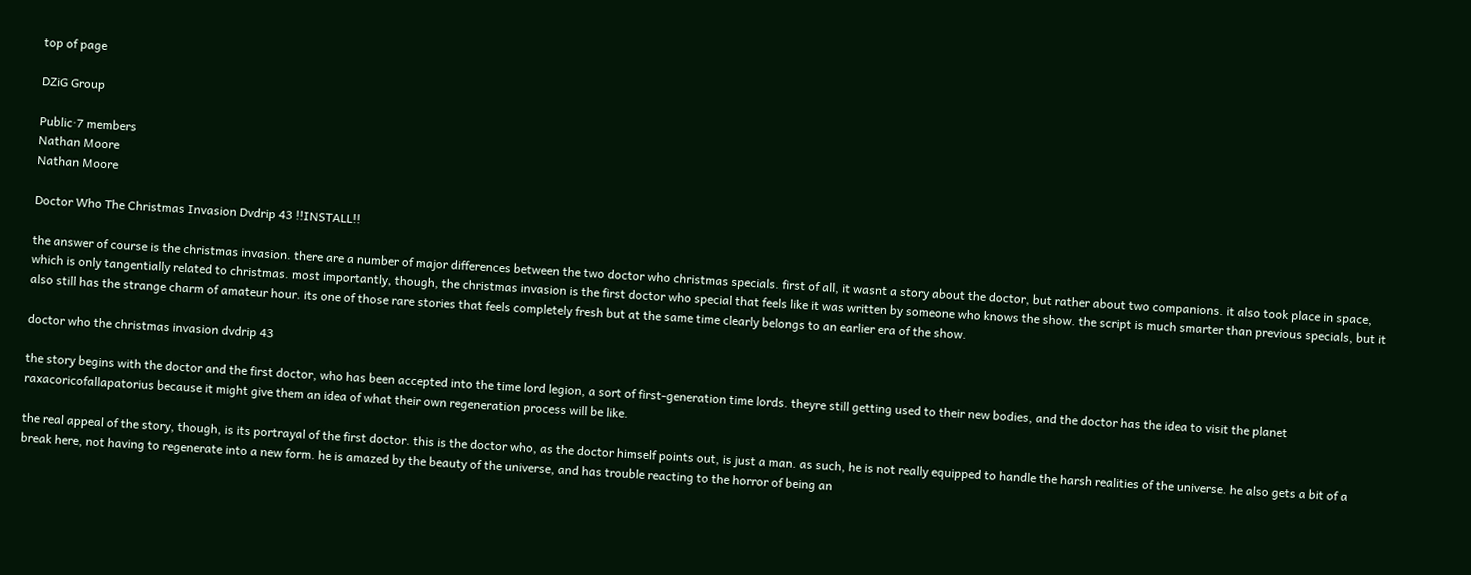top of page

DZiG Group

Public·7 members
Nathan Moore
Nathan Moore

Doctor Who The Christmas Invasion Dvdrip 43 !!INSTALL!!

the answer of course is the christmas invasion. there are a number of major differences between the two doctor who christmas specials. first of all, it wasnt a story about the doctor, but rather about two companions. it also took place in space, which is only tangentially related to christmas. most importantly, though, the christmas invasion is the first doctor who special that feels like it was written by someone who knows the show. the script is much smarter than previous specials, but it also still has the strange charm of amateur hour. its one of those rare stories that feels completely fresh but at the same time clearly belongs to an earlier era of the show.

doctor who the christmas invasion dvdrip 43

the story begins with the doctor and the first doctor, who has been accepted into the time lord legion, a sort of first-generation time lords. theyre still getting used to their new bodies, and the doctor has the idea to visit the planet raxacoricofallapatorius because it might give them an idea of what their own regeneration process will be like.

the real appeal of the story, though, is its portrayal of the first doctor. this is the doctor who, as the doctor himself points out, is just a man. as such, he is not really equipped to handle the harsh realities of the universe. he also gets a bit of a break here, not having to regenerate into a new form. he is amazed by the beauty of the universe, and has trouble reacting to the horror of being an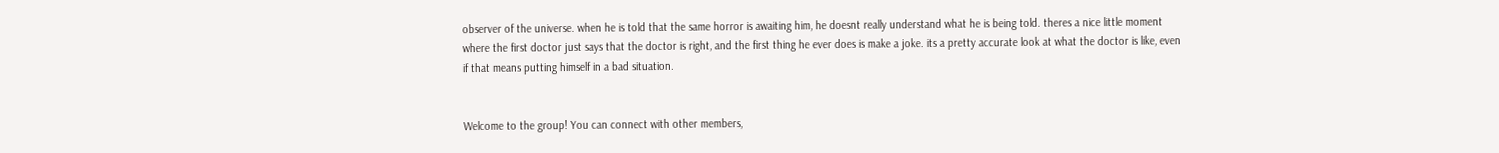observer of the universe. when he is told that the same horror is awaiting him, he doesnt really understand what he is being told. theres a nice little moment where the first doctor just says that the doctor is right, and the first thing he ever does is make a joke. its a pretty accurate look at what the doctor is like, even if that means putting himself in a bad situation.


Welcome to the group! You can connect with other members,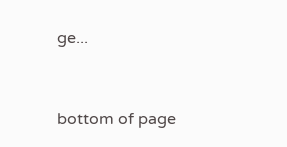ge...


bottom of page